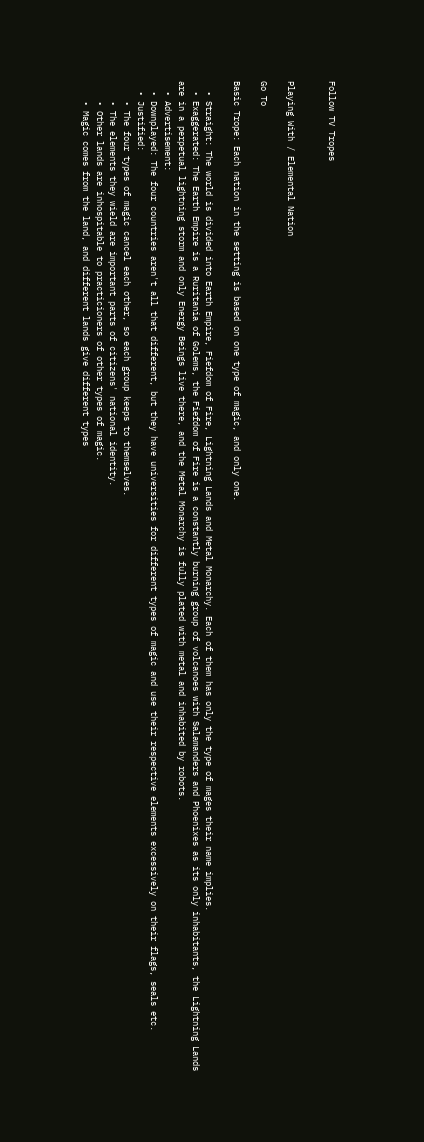Follow TV Tropes


Playing With / Elemental Nation

Go To

Basic Trope: Each nation in the setting is based on one type of magic, and only one.

  • Straight: The world is divided into Earth Empire, Fiefdom of Fire, Lightning Lands and Metal Monarchy. Each of them has only the type of mages their name implies.
  • Exaggerated: The Earth Empire is a Ruritania of Golems, the Fiefdom of Fire is a constantly burning group of volcanoes with Salamanders and Phoenixes as its only inhabitants, the Lightning Lands are in a perpetual lightning storm and only Energy Beings live there, and the Metal Monarchy is fully plated with metal and inhabited by robots.
  • Advertisement:
  • Downplayed: The four countries aren't all that different, but they have universities for different types of magic and use their respective elements excessively on their flags, seals etc.
  • Justified:
    • The four types of magic cancel each other, so each group keeps to themselves.
    • The elements they wield are important parts of citizens' national identity.
    • Other lands are inhospitable to practicioners of other types of magic.
    • Magic comes from the land, and different lands give different types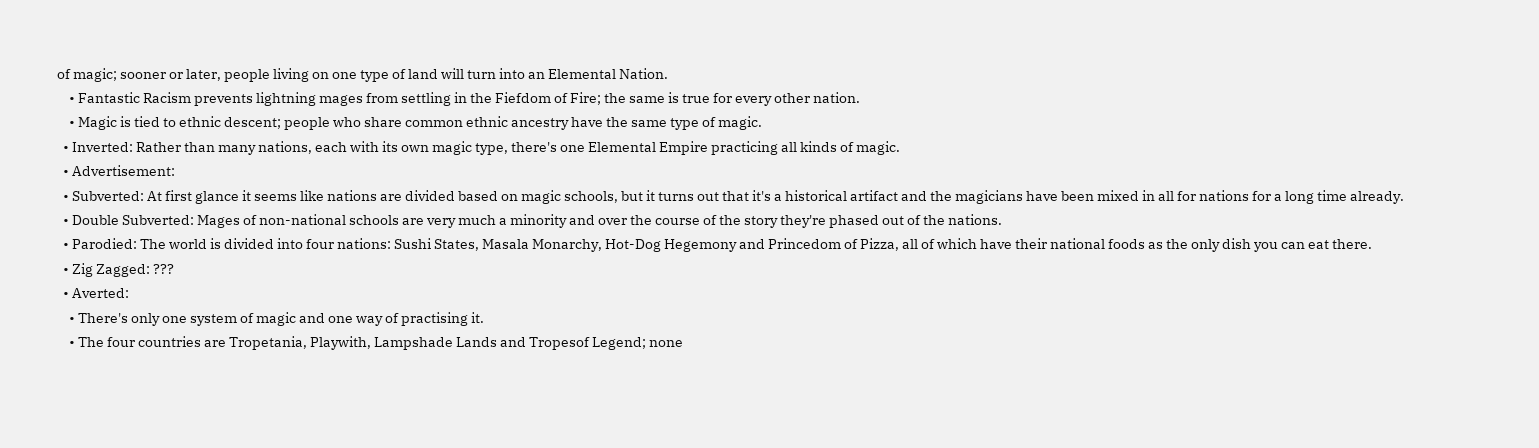of magic; sooner or later, people living on one type of land will turn into an Elemental Nation.
    • Fantastic Racism prevents lightning mages from settling in the Fiefdom of Fire; the same is true for every other nation.
    • Magic is tied to ethnic descent; people who share common ethnic ancestry have the same type of magic.
  • Inverted: Rather than many nations, each with its own magic type, there's one Elemental Empire practicing all kinds of magic.
  • Advertisement:
  • Subverted: At first glance it seems like nations are divided based on magic schools, but it turns out that it's a historical artifact and the magicians have been mixed in all for nations for a long time already.
  • Double Subverted: Mages of non-national schools are very much a minority and over the course of the story they're phased out of the nations.
  • Parodied: The world is divided into four nations: Sushi States, Masala Monarchy, Hot-Dog Hegemony and Princedom of Pizza, all of which have their national foods as the only dish you can eat there.
  • Zig Zagged: ???
  • Averted:
    • There's only one system of magic and one way of practising it.
    • The four countries are Tropetania, Playwith, Lampshade Lands and Tropesof Legend; none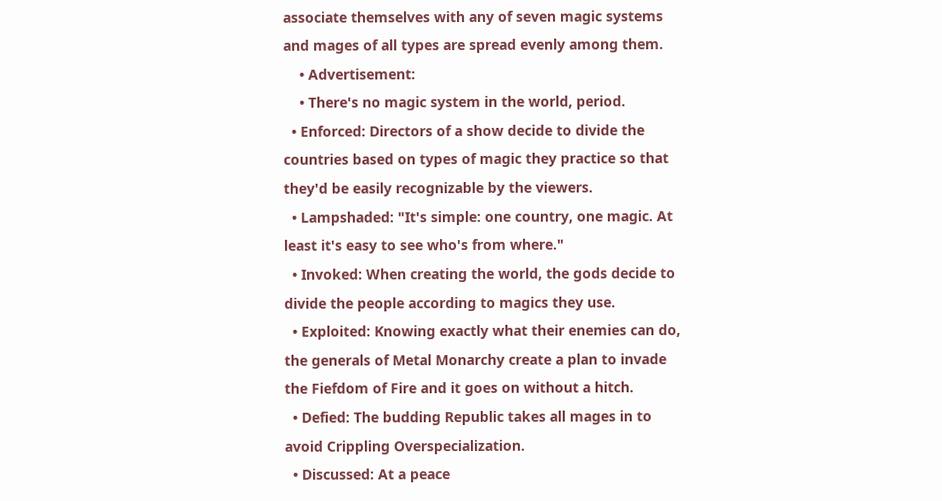associate themselves with any of seven magic systems and mages of all types are spread evenly among them.
    • Advertisement:
    • There's no magic system in the world, period.
  • Enforced: Directors of a show decide to divide the countries based on types of magic they practice so that they'd be easily recognizable by the viewers.
  • Lampshaded: "It's simple: one country, one magic. At least it's easy to see who's from where."
  • Invoked: When creating the world, the gods decide to divide the people according to magics they use.
  • Exploited: Knowing exactly what their enemies can do, the generals of Metal Monarchy create a plan to invade the Fiefdom of Fire and it goes on without a hitch.
  • Defied: The budding Republic takes all mages in to avoid Crippling Overspecialization.
  • Discussed: At a peace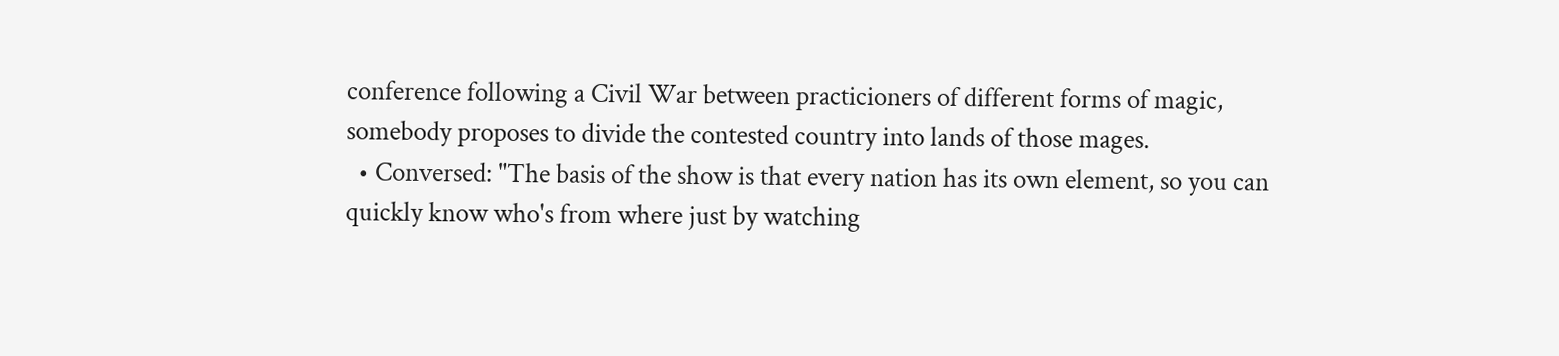conference following a Civil War between practicioners of different forms of magic, somebody proposes to divide the contested country into lands of those mages.
  • Conversed: "The basis of the show is that every nation has its own element, so you can quickly know who's from where just by watching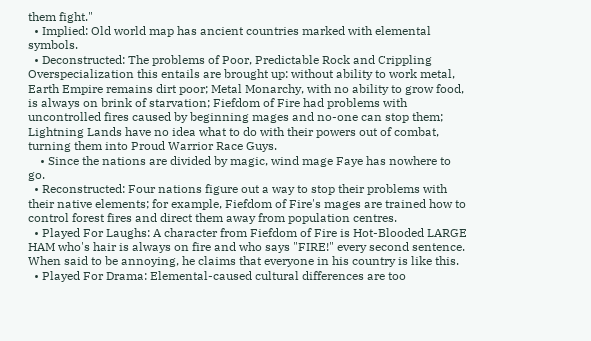them fight."
  • Implied: Old world map has ancient countries marked with elemental symbols.
  • Deconstructed: The problems of Poor, Predictable Rock and Crippling Overspecialization this entails are brought up: without ability to work metal, Earth Empire remains dirt poor; Metal Monarchy, with no ability to grow food, is always on brink of starvation; Fiefdom of Fire had problems with uncontrolled fires caused by beginning mages and no-one can stop them; Lightning Lands have no idea what to do with their powers out of combat, turning them into Proud Warrior Race Guys.
    • Since the nations are divided by magic, wind mage Faye has nowhere to go.
  • Reconstructed: Four nations figure out a way to stop their problems with their native elements; for example, Fiefdom of Fire's mages are trained how to control forest fires and direct them away from population centres.
  • Played For Laughs: A character from Fiefdom of Fire is Hot-Blooded LARGE HAM who's hair is always on fire and who says "FIRE!" every second sentence. When said to be annoying, he claims that everyone in his country is like this.
  • Played For Drama: Elemental-caused cultural differences are too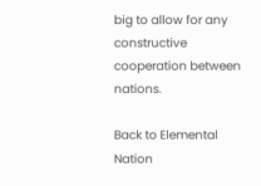big to allow for any constructive cooperation between nations.

Back to Elemental Nation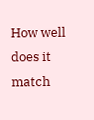How well does it match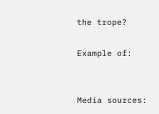the trope?

Example of:


Media sources: